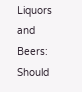Liquors and Beers: Should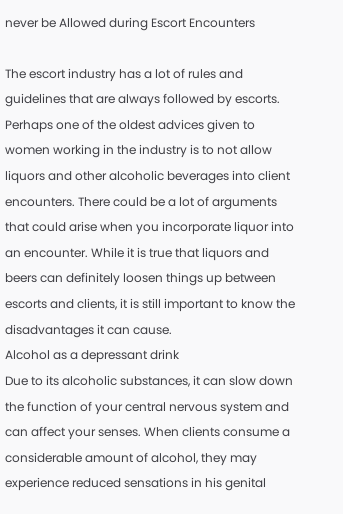never be Allowed during Escort Encounters

The escort industry has a lot of rules and guidelines that are always followed by escorts. Perhaps one of the oldest advices given to women working in the industry is to not allow liquors and other alcoholic beverages into client encounters. There could be a lot of arguments that could arise when you incorporate liquor into an encounter. While it is true that liquors and beers can definitely loosen things up between escorts and clients, it is still important to know the disadvantages it can cause.
Alcohol as a depressant drink
Due to its alcoholic substances, it can slow down the function of your central nervous system and can affect your senses. When clients consume a considerable amount of alcohol, they may experience reduced sensations in his genital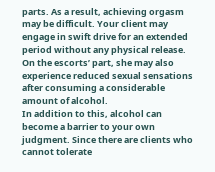parts. As a result, achieving orgasm may be difficult. Your client may engage in swift drive for an extended period without any physical release. On the escorts’ part, she may also experience reduced sexual sensations after consuming a considerable amount of alcohol.
In addition to this, alcohol can become a barrier to your own judgment. Since there are clients who cannot tolerate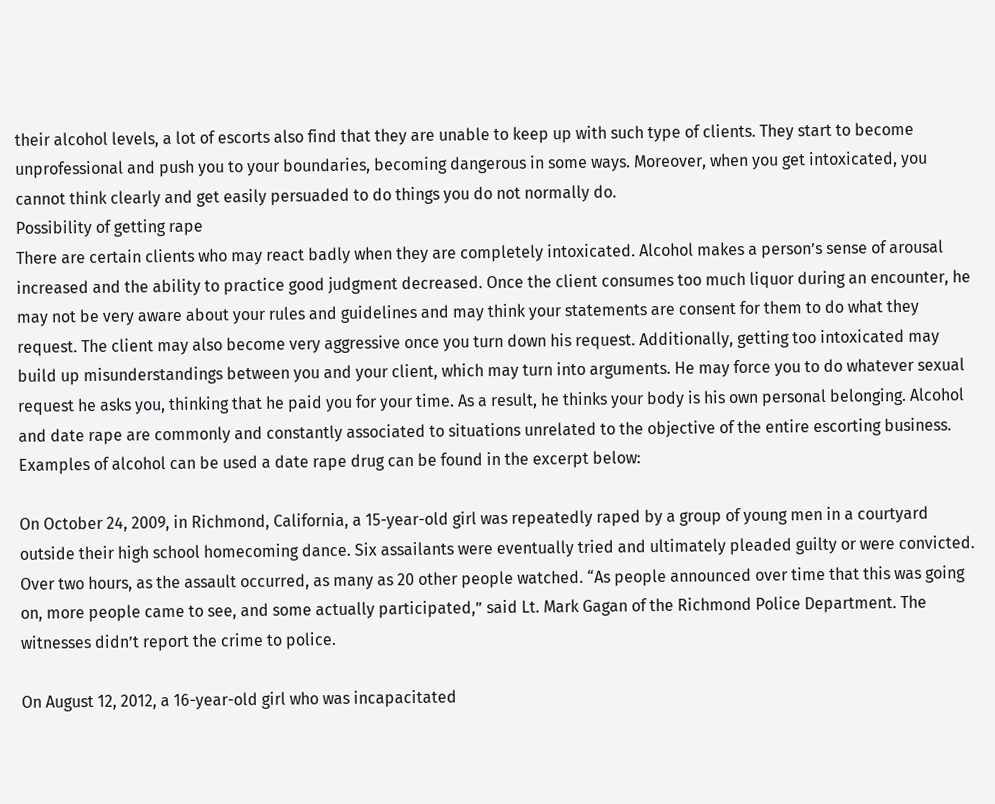their alcohol levels, a lot of escorts also find that they are unable to keep up with such type of clients. They start to become unprofessional and push you to your boundaries, becoming dangerous in some ways. Moreover, when you get intoxicated, you cannot think clearly and get easily persuaded to do things you do not normally do.
Possibility of getting rape
There are certain clients who may react badly when they are completely intoxicated. Alcohol makes a person’s sense of arousal increased and the ability to practice good judgment decreased. Once the client consumes too much liquor during an encounter, he may not be very aware about your rules and guidelines and may think your statements are consent for them to do what they request. The client may also become very aggressive once you turn down his request. Additionally, getting too intoxicated may build up misunderstandings between you and your client, which may turn into arguments. He may force you to do whatever sexual request he asks you, thinking that he paid you for your time. As a result, he thinks your body is his own personal belonging. Alcohol and date rape are commonly and constantly associated to situations unrelated to the objective of the entire escorting business. Examples of alcohol can be used a date rape drug can be found in the excerpt below:

On October 24, 2009, in Richmond, California, a 15-year-old girl was repeatedly raped by a group of young men in a courtyard outside their high school homecoming dance. Six assailants were eventually tried and ultimately pleaded guilty or were convicted. Over two hours, as the assault occurred, as many as 20 other people watched. “As people announced over time that this was going on, more people came to see, and some actually participated,” said Lt. Mark Gagan of the Richmond Police Department. The witnesses didn’t report the crime to police.

On August 12, 2012, a 16-year-old girl who was incapacitated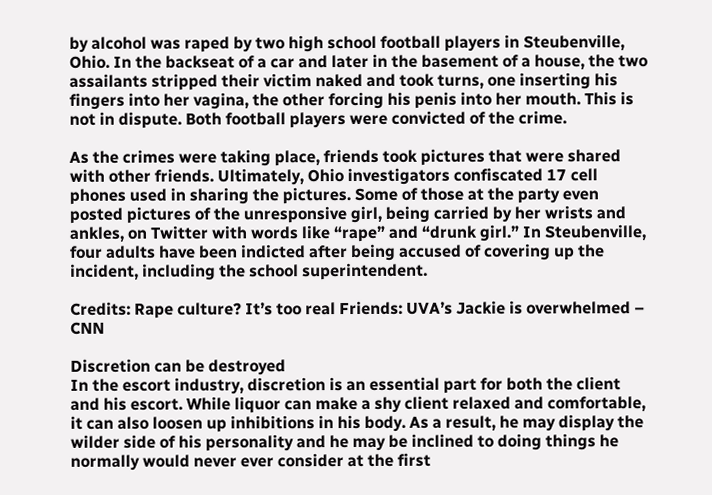by alcohol was raped by two high school football players in Steubenville, Ohio. In the backseat of a car and later in the basement of a house, the two assailants stripped their victim naked and took turns, one inserting his fingers into her vagina, the other forcing his penis into her mouth. This is not in dispute. Both football players were convicted of the crime.

As the crimes were taking place, friends took pictures that were shared with other friends. Ultimately, Ohio investigators confiscated 17 cell phones used in sharing the pictures. Some of those at the party even posted pictures of the unresponsive girl, being carried by her wrists and ankles, on Twitter with words like “rape” and “drunk girl.” In Steubenville, four adults have been indicted after being accused of covering up the incident, including the school superintendent.

Credits: Rape culture? It’s too real Friends: UVA’s Jackie is overwhelmed – CNN

Discretion can be destroyed
In the escort industry, discretion is an essential part for both the client and his escort. While liquor can make a shy client relaxed and comfortable, it can also loosen up inhibitions in his body. As a result, he may display the wilder side of his personality and he may be inclined to doing things he normally would never ever consider at the first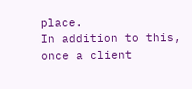place.
In addition to this, once a client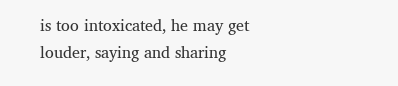is too intoxicated, he may get louder, saying and sharing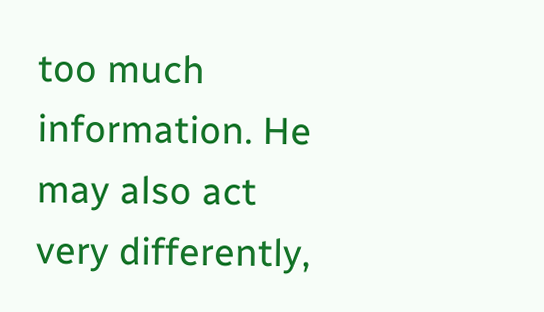too much information. He may also act very differently,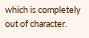which is completely out of character.